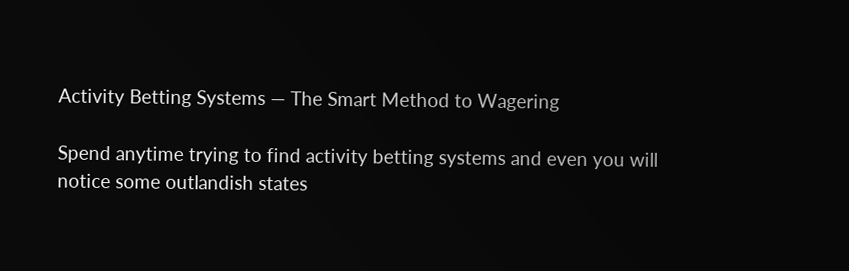Activity Betting Systems — The Smart Method to Wagering

Spend anytime trying to find activity betting systems and even you will notice some outlandish states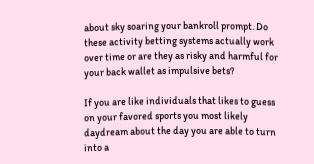about sky soaring your bankroll prompt. Do these activity betting systems actually work over time or are they as risky and harmful for your back wallet as impulsive bets?

If you are like individuals that likes to guess on your favored sports you most likely daydream about the day you are able to turn into a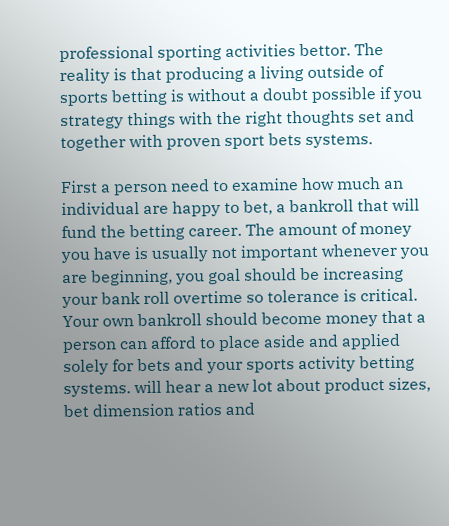professional sporting activities bettor. The reality is that producing a living outside of sports betting is without a doubt possible if you strategy things with the right thoughts set and together with proven sport bets systems.

First a person need to examine how much an individual are happy to bet, a bankroll that will fund the betting career. The amount of money you have is usually not important whenever you are beginning, you goal should be increasing your bank roll overtime so tolerance is critical. Your own bankroll should become money that a person can afford to place aside and applied solely for bets and your sports activity betting systems. will hear a new lot about product sizes, bet dimension ratios and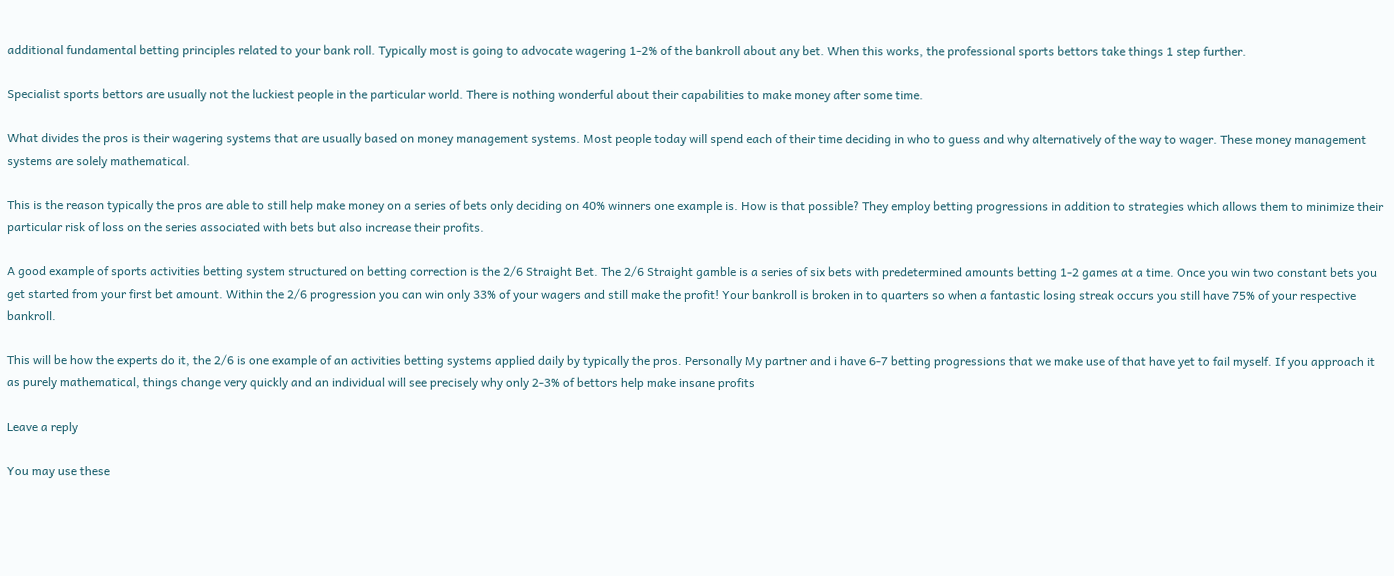additional fundamental betting principles related to your bank roll. Typically most is going to advocate wagering 1-2% of the bankroll about any bet. When this works, the professional sports bettors take things 1 step further.

Specialist sports bettors are usually not the luckiest people in the particular world. There is nothing wonderful about their capabilities to make money after some time.

What divides the pros is their wagering systems that are usually based on money management systems. Most people today will spend each of their time deciding in who to guess and why alternatively of the way to wager. These money management systems are solely mathematical.

This is the reason typically the pros are able to still help make money on a series of bets only deciding on 40% winners one example is. How is that possible? They employ betting progressions in addition to strategies which allows them to minimize their particular risk of loss on the series associated with bets but also increase their profits.

A good example of sports activities betting system structured on betting correction is the 2/6 Straight Bet. The 2/6 Straight gamble is a series of six bets with predetermined amounts betting 1-2 games at a time. Once you win two constant bets you get started from your first bet amount. Within the 2/6 progression you can win only 33% of your wagers and still make the profit! Your bankroll is broken in to quarters so when a fantastic losing streak occurs you still have 75% of your respective bankroll.

This will be how the experts do it, the 2/6 is one example of an activities betting systems applied daily by typically the pros. Personally My partner and i have 6-7 betting progressions that we make use of that have yet to fail myself. If you approach it as purely mathematical, things change very quickly and an individual will see precisely why only 2-3% of bettors help make insane profits

Leave a reply

You may use these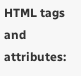HTML tags and attributes: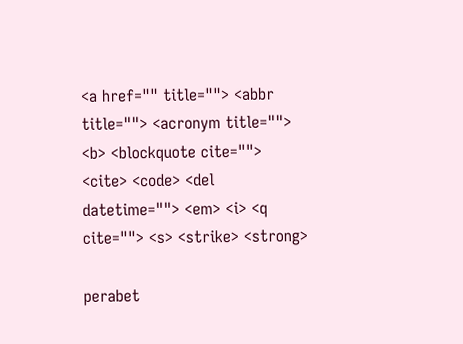<a href="" title=""> <abbr title=""> <acronym title=""> <b> <blockquote cite=""> <cite> <code> <del datetime=""> <em> <i> <q cite=""> <s> <strike> <strong>

perabet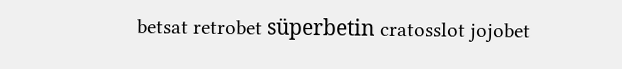betsat retrobet süperbetin cratosslot jojobet